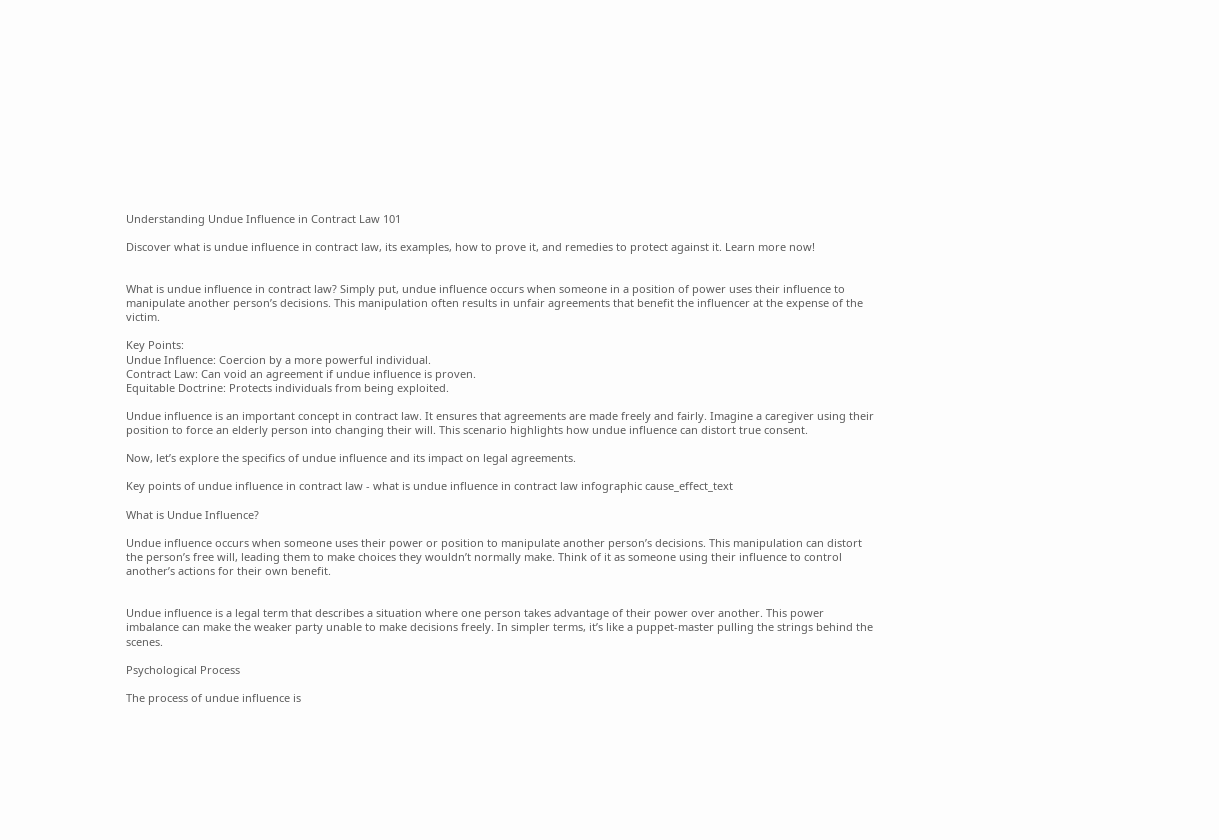Understanding Undue Influence in Contract Law 101

Discover what is undue influence in contract law, its examples, how to prove it, and remedies to protect against it. Learn more now!


What is undue influence in contract law? Simply put, undue influence occurs when someone in a position of power uses their influence to manipulate another person’s decisions. This manipulation often results in unfair agreements that benefit the influencer at the expense of the victim.

Key Points:
Undue Influence: Coercion by a more powerful individual.
Contract Law: Can void an agreement if undue influence is proven.
Equitable Doctrine: Protects individuals from being exploited.

Undue influence is an important concept in contract law. It ensures that agreements are made freely and fairly. Imagine a caregiver using their position to force an elderly person into changing their will. This scenario highlights how undue influence can distort true consent.

Now, let’s explore the specifics of undue influence and its impact on legal agreements.

Key points of undue influence in contract law - what is undue influence in contract law infographic cause_effect_text

What is Undue Influence?

Undue influence occurs when someone uses their power or position to manipulate another person’s decisions. This manipulation can distort the person’s free will, leading them to make choices they wouldn’t normally make. Think of it as someone using their influence to control another’s actions for their own benefit.


Undue influence is a legal term that describes a situation where one person takes advantage of their power over another. This power imbalance can make the weaker party unable to make decisions freely. In simpler terms, it’s like a puppet-master pulling the strings behind the scenes.

Psychological Process

The process of undue influence is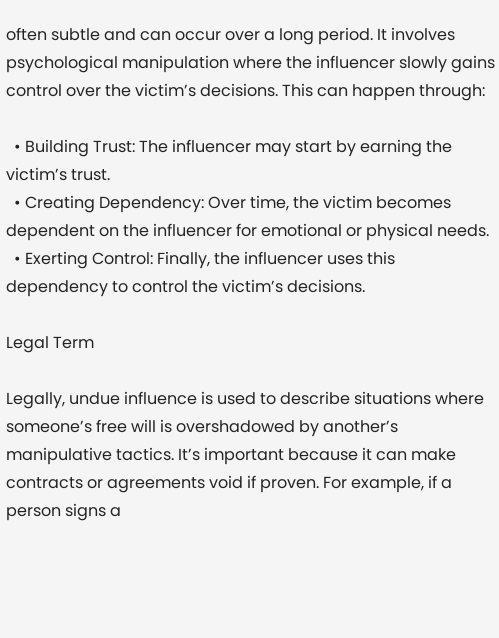often subtle and can occur over a long period. It involves psychological manipulation where the influencer slowly gains control over the victim’s decisions. This can happen through:

  • Building Trust: The influencer may start by earning the victim’s trust.
  • Creating Dependency: Over time, the victim becomes dependent on the influencer for emotional or physical needs.
  • Exerting Control: Finally, the influencer uses this dependency to control the victim’s decisions.

Legal Term

Legally, undue influence is used to describe situations where someone’s free will is overshadowed by another’s manipulative tactics. It’s important because it can make contracts or agreements void if proven. For example, if a person signs a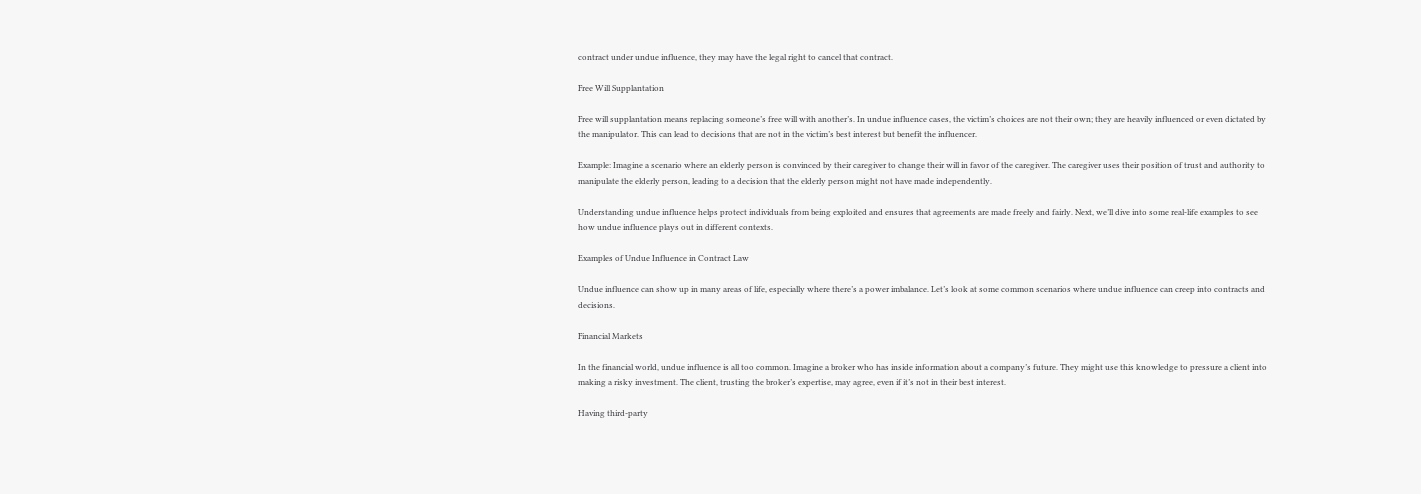contract under undue influence, they may have the legal right to cancel that contract.

Free Will Supplantation

Free will supplantation means replacing someone’s free will with another’s. In undue influence cases, the victim’s choices are not their own; they are heavily influenced or even dictated by the manipulator. This can lead to decisions that are not in the victim’s best interest but benefit the influencer.

Example: Imagine a scenario where an elderly person is convinced by their caregiver to change their will in favor of the caregiver. The caregiver uses their position of trust and authority to manipulate the elderly person, leading to a decision that the elderly person might not have made independently.

Understanding undue influence helps protect individuals from being exploited and ensures that agreements are made freely and fairly. Next, we’ll dive into some real-life examples to see how undue influence plays out in different contexts.

Examples of Undue Influence in Contract Law

Undue influence can show up in many areas of life, especially where there’s a power imbalance. Let’s look at some common scenarios where undue influence can creep into contracts and decisions.

Financial Markets

In the financial world, undue influence is all too common. Imagine a broker who has inside information about a company’s future. They might use this knowledge to pressure a client into making a risky investment. The client, trusting the broker’s expertise, may agree, even if it’s not in their best interest.

Having third-party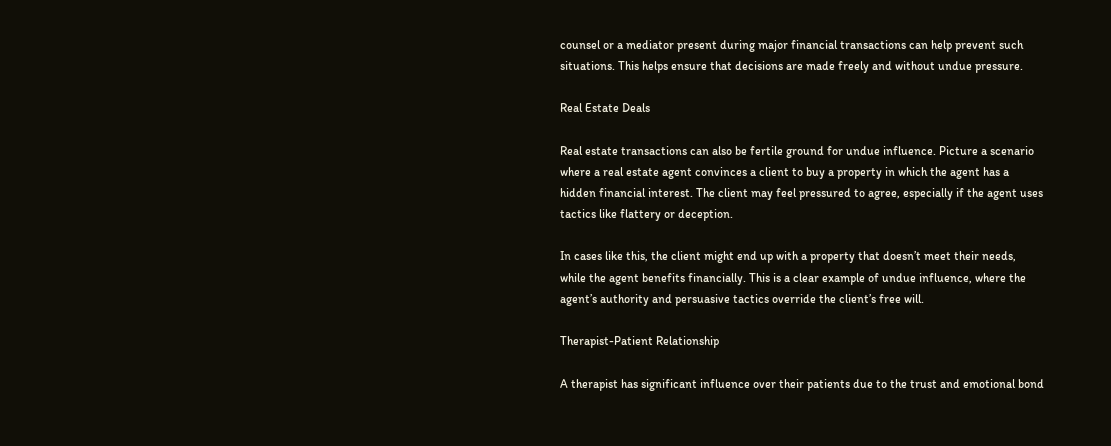counsel or a mediator present during major financial transactions can help prevent such situations. This helps ensure that decisions are made freely and without undue pressure.

Real Estate Deals

Real estate transactions can also be fertile ground for undue influence. Picture a scenario where a real estate agent convinces a client to buy a property in which the agent has a hidden financial interest. The client may feel pressured to agree, especially if the agent uses tactics like flattery or deception.

In cases like this, the client might end up with a property that doesn’t meet their needs, while the agent benefits financially. This is a clear example of undue influence, where the agent’s authority and persuasive tactics override the client’s free will.

Therapist-Patient Relationship

A therapist has significant influence over their patients due to the trust and emotional bond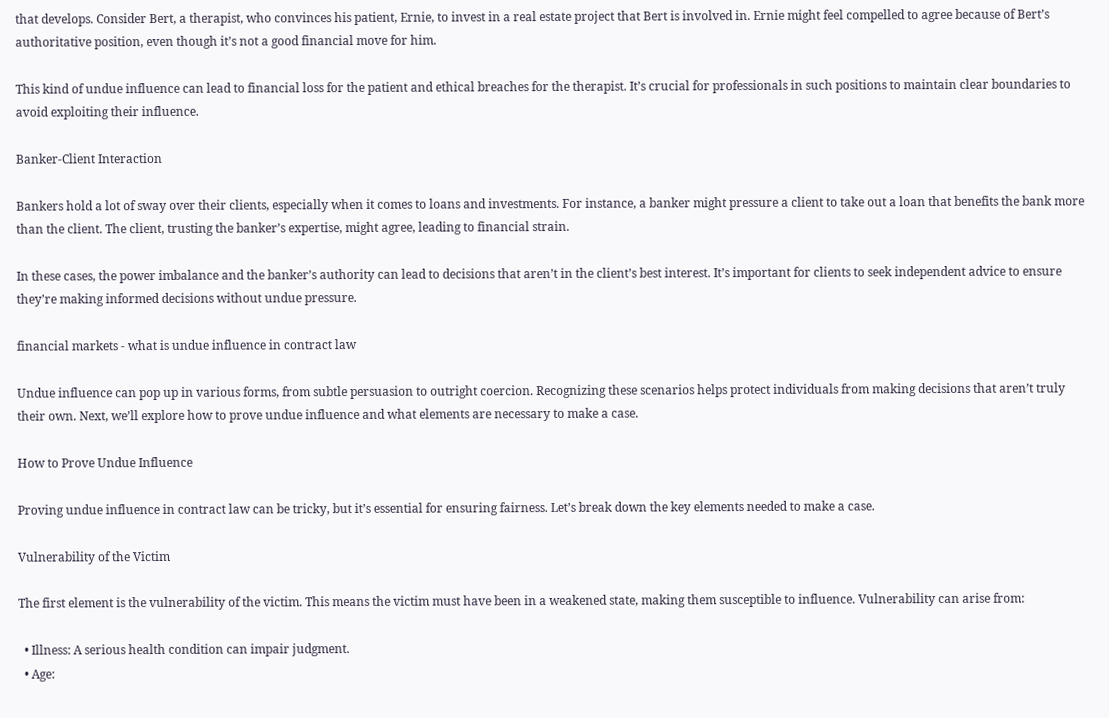that develops. Consider Bert, a therapist, who convinces his patient, Ernie, to invest in a real estate project that Bert is involved in. Ernie might feel compelled to agree because of Bert’s authoritative position, even though it’s not a good financial move for him.

This kind of undue influence can lead to financial loss for the patient and ethical breaches for the therapist. It’s crucial for professionals in such positions to maintain clear boundaries to avoid exploiting their influence.

Banker-Client Interaction

Bankers hold a lot of sway over their clients, especially when it comes to loans and investments. For instance, a banker might pressure a client to take out a loan that benefits the bank more than the client. The client, trusting the banker’s expertise, might agree, leading to financial strain.

In these cases, the power imbalance and the banker’s authority can lead to decisions that aren’t in the client’s best interest. It’s important for clients to seek independent advice to ensure they’re making informed decisions without undue pressure.

financial markets - what is undue influence in contract law

Undue influence can pop up in various forms, from subtle persuasion to outright coercion. Recognizing these scenarios helps protect individuals from making decisions that aren’t truly their own. Next, we’ll explore how to prove undue influence and what elements are necessary to make a case.

How to Prove Undue Influence

Proving undue influence in contract law can be tricky, but it’s essential for ensuring fairness. Let’s break down the key elements needed to make a case.

Vulnerability of the Victim

The first element is the vulnerability of the victim. This means the victim must have been in a weakened state, making them susceptible to influence. Vulnerability can arise from:

  • Illness: A serious health condition can impair judgment.
  • Age: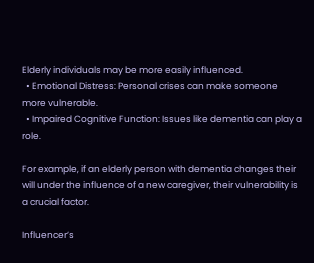Elderly individuals may be more easily influenced.
  • Emotional Distress: Personal crises can make someone more vulnerable.
  • Impaired Cognitive Function: Issues like dementia can play a role.

For example, if an elderly person with dementia changes their will under the influence of a new caregiver, their vulnerability is a crucial factor.

Influencer’s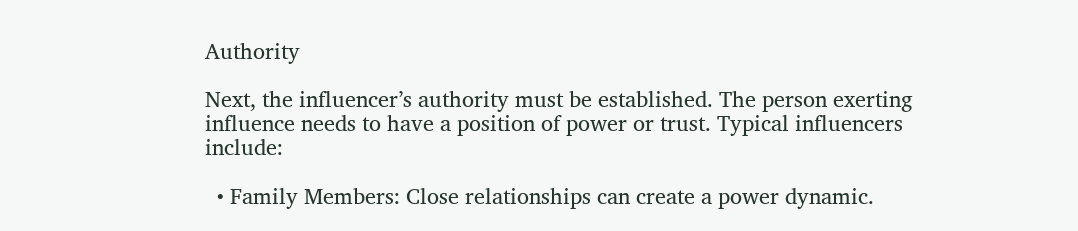Authority

Next, the influencer’s authority must be established. The person exerting influence needs to have a position of power or trust. Typical influencers include:

  • Family Members: Close relationships can create a power dynamic.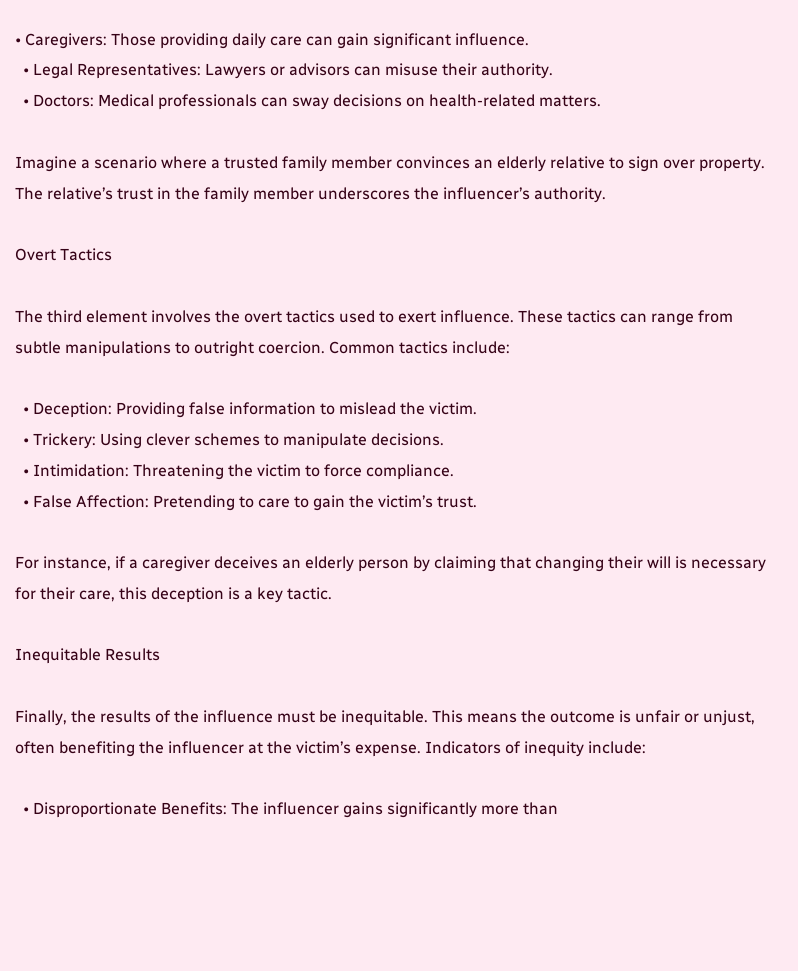• Caregivers: Those providing daily care can gain significant influence.
  • Legal Representatives: Lawyers or advisors can misuse their authority.
  • Doctors: Medical professionals can sway decisions on health-related matters.

Imagine a scenario where a trusted family member convinces an elderly relative to sign over property. The relative’s trust in the family member underscores the influencer’s authority.

Overt Tactics

The third element involves the overt tactics used to exert influence. These tactics can range from subtle manipulations to outright coercion. Common tactics include:

  • Deception: Providing false information to mislead the victim.
  • Trickery: Using clever schemes to manipulate decisions.
  • Intimidation: Threatening the victim to force compliance.
  • False Affection: Pretending to care to gain the victim’s trust.

For instance, if a caregiver deceives an elderly person by claiming that changing their will is necessary for their care, this deception is a key tactic.

Inequitable Results

Finally, the results of the influence must be inequitable. This means the outcome is unfair or unjust, often benefiting the influencer at the victim’s expense. Indicators of inequity include:

  • Disproportionate Benefits: The influencer gains significantly more than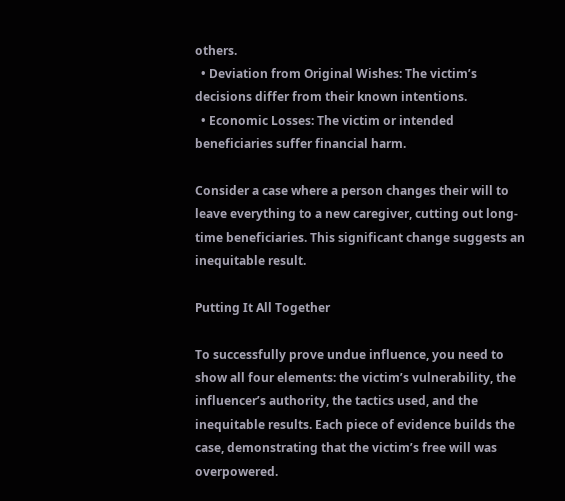others.
  • Deviation from Original Wishes: The victim’s decisions differ from their known intentions.
  • Economic Losses: The victim or intended beneficiaries suffer financial harm.

Consider a case where a person changes their will to leave everything to a new caregiver, cutting out long-time beneficiaries. This significant change suggests an inequitable result.

Putting It All Together

To successfully prove undue influence, you need to show all four elements: the victim’s vulnerability, the influencer’s authority, the tactics used, and the inequitable results. Each piece of evidence builds the case, demonstrating that the victim’s free will was overpowered.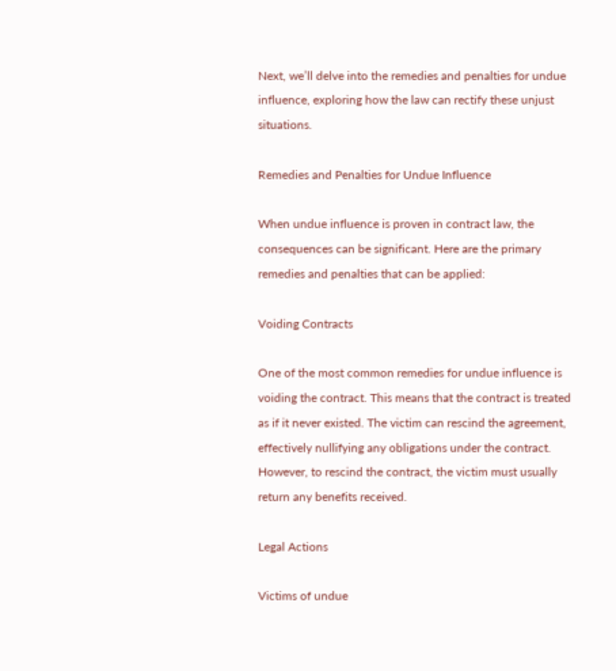Next, we’ll delve into the remedies and penalties for undue influence, exploring how the law can rectify these unjust situations.

Remedies and Penalties for Undue Influence

When undue influence is proven in contract law, the consequences can be significant. Here are the primary remedies and penalties that can be applied:

Voiding Contracts

One of the most common remedies for undue influence is voiding the contract. This means that the contract is treated as if it never existed. The victim can rescind the agreement, effectively nullifying any obligations under the contract. However, to rescind the contract, the victim must usually return any benefits received.

Legal Actions

Victims of undue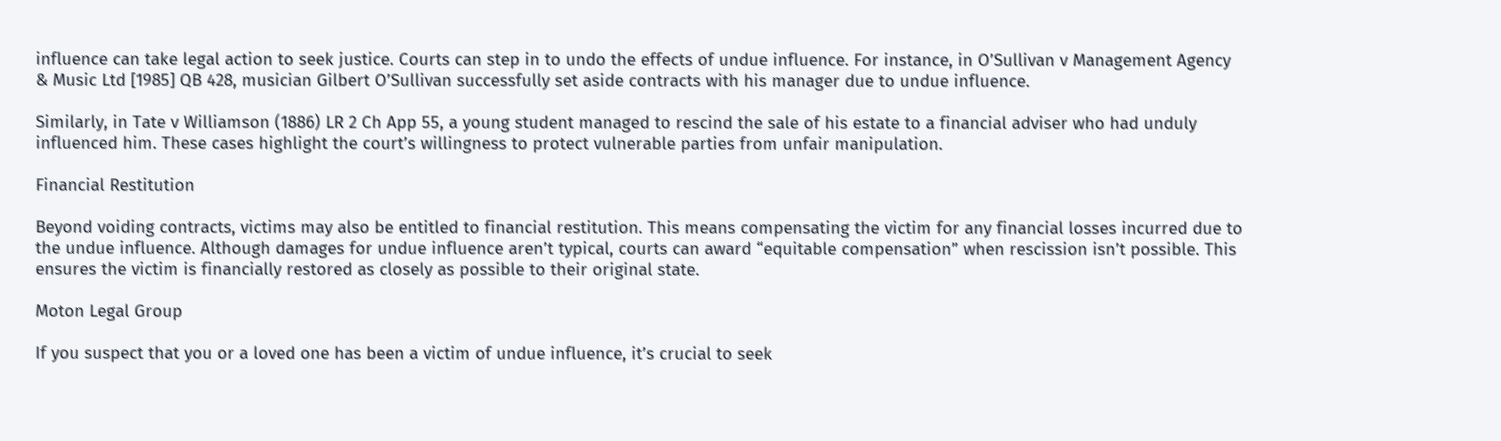influence can take legal action to seek justice. Courts can step in to undo the effects of undue influence. For instance, in O’Sullivan v Management Agency & Music Ltd [1985] QB 428, musician Gilbert O’Sullivan successfully set aside contracts with his manager due to undue influence.

Similarly, in Tate v Williamson (1886) LR 2 Ch App 55, a young student managed to rescind the sale of his estate to a financial adviser who had unduly influenced him. These cases highlight the court’s willingness to protect vulnerable parties from unfair manipulation.

Financial Restitution

Beyond voiding contracts, victims may also be entitled to financial restitution. This means compensating the victim for any financial losses incurred due to the undue influence. Although damages for undue influence aren’t typical, courts can award “equitable compensation” when rescission isn’t possible. This ensures the victim is financially restored as closely as possible to their original state.

Moton Legal Group

If you suspect that you or a loved one has been a victim of undue influence, it’s crucial to seek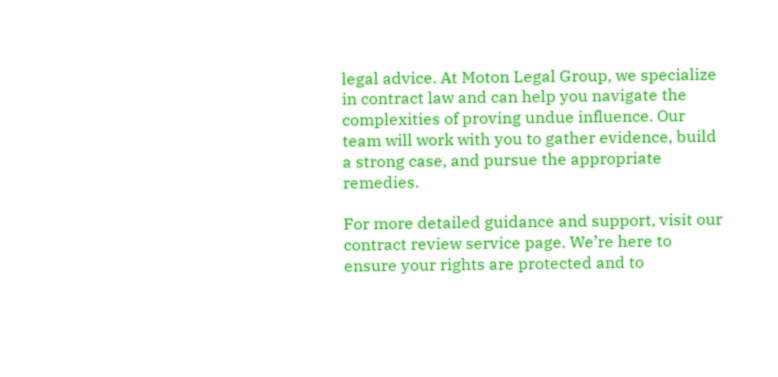legal advice. At Moton Legal Group, we specialize in contract law and can help you navigate the complexities of proving undue influence. Our team will work with you to gather evidence, build a strong case, and pursue the appropriate remedies.

For more detailed guidance and support, visit our contract review service page. We’re here to ensure your rights are protected and to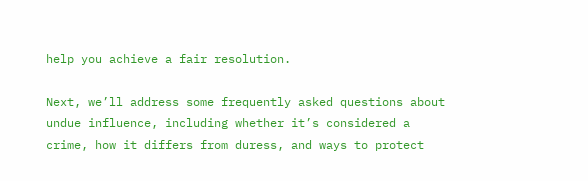help you achieve a fair resolution.

Next, we’ll address some frequently asked questions about undue influence, including whether it’s considered a crime, how it differs from duress, and ways to protect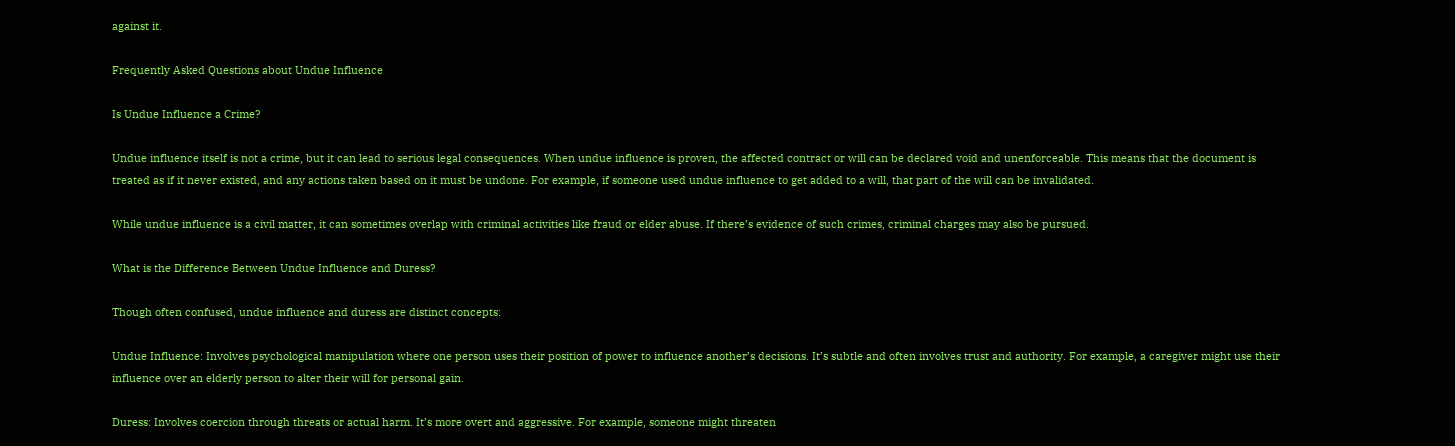against it.

Frequently Asked Questions about Undue Influence

Is Undue Influence a Crime?

Undue influence itself is not a crime, but it can lead to serious legal consequences. When undue influence is proven, the affected contract or will can be declared void and unenforceable. This means that the document is treated as if it never existed, and any actions taken based on it must be undone. For example, if someone used undue influence to get added to a will, that part of the will can be invalidated.

While undue influence is a civil matter, it can sometimes overlap with criminal activities like fraud or elder abuse. If there’s evidence of such crimes, criminal charges may also be pursued.

What is the Difference Between Undue Influence and Duress?

Though often confused, undue influence and duress are distinct concepts:

Undue Influence: Involves psychological manipulation where one person uses their position of power to influence another’s decisions. It’s subtle and often involves trust and authority. For example, a caregiver might use their influence over an elderly person to alter their will for personal gain.

Duress: Involves coercion through threats or actual harm. It’s more overt and aggressive. For example, someone might threaten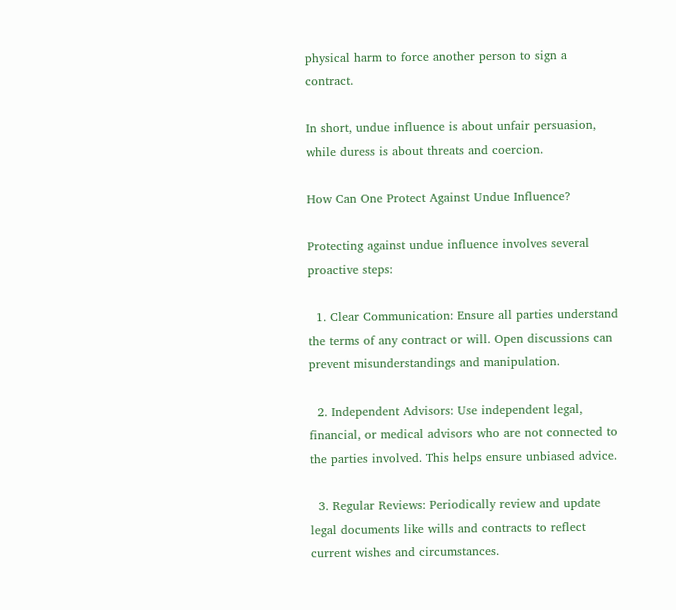physical harm to force another person to sign a contract.

In short, undue influence is about unfair persuasion, while duress is about threats and coercion.

How Can One Protect Against Undue Influence?

Protecting against undue influence involves several proactive steps:

  1. Clear Communication: Ensure all parties understand the terms of any contract or will. Open discussions can prevent misunderstandings and manipulation.

  2. Independent Advisors: Use independent legal, financial, or medical advisors who are not connected to the parties involved. This helps ensure unbiased advice.

  3. Regular Reviews: Periodically review and update legal documents like wills and contracts to reflect current wishes and circumstances.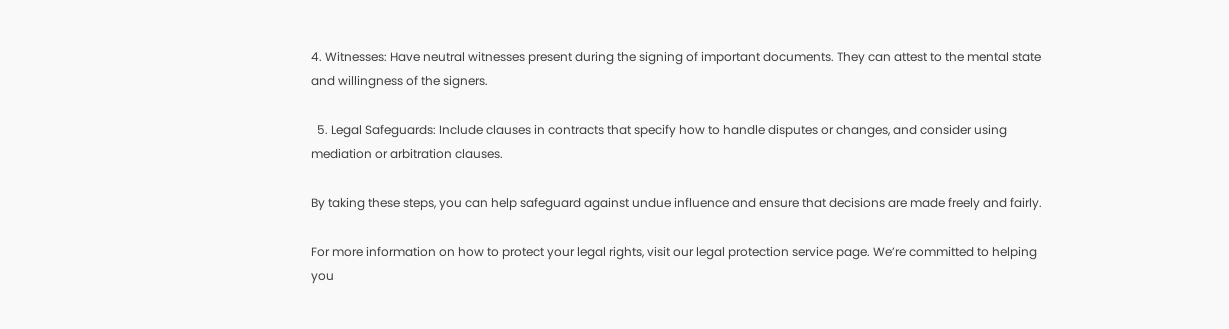4. Witnesses: Have neutral witnesses present during the signing of important documents. They can attest to the mental state and willingness of the signers.

  5. Legal Safeguards: Include clauses in contracts that specify how to handle disputes or changes, and consider using mediation or arbitration clauses.

By taking these steps, you can help safeguard against undue influence and ensure that decisions are made freely and fairly.

For more information on how to protect your legal rights, visit our legal protection service page. We’re committed to helping you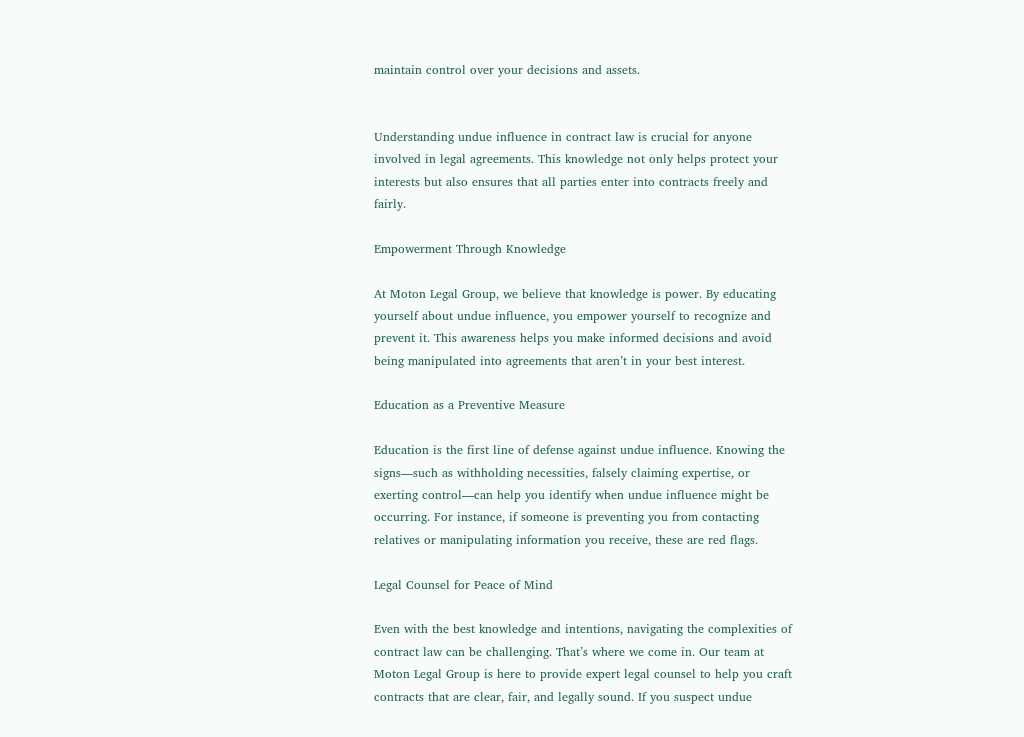maintain control over your decisions and assets.


Understanding undue influence in contract law is crucial for anyone involved in legal agreements. This knowledge not only helps protect your interests but also ensures that all parties enter into contracts freely and fairly.

Empowerment Through Knowledge

At Moton Legal Group, we believe that knowledge is power. By educating yourself about undue influence, you empower yourself to recognize and prevent it. This awareness helps you make informed decisions and avoid being manipulated into agreements that aren’t in your best interest.

Education as a Preventive Measure

Education is the first line of defense against undue influence. Knowing the signs—such as withholding necessities, falsely claiming expertise, or exerting control—can help you identify when undue influence might be occurring. For instance, if someone is preventing you from contacting relatives or manipulating information you receive, these are red flags.

Legal Counsel for Peace of Mind

Even with the best knowledge and intentions, navigating the complexities of contract law can be challenging. That’s where we come in. Our team at Moton Legal Group is here to provide expert legal counsel to help you craft contracts that are clear, fair, and legally sound. If you suspect undue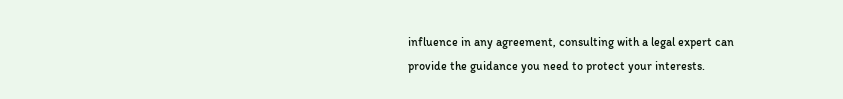influence in any agreement, consulting with a legal expert can provide the guidance you need to protect your interests.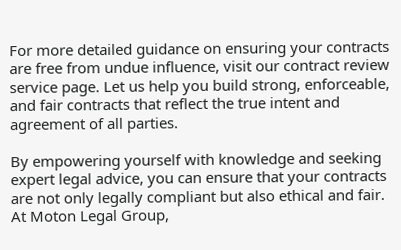For more detailed guidance on ensuring your contracts are free from undue influence, visit our contract review service page. Let us help you build strong, enforceable, and fair contracts that reflect the true intent and agreement of all parties.

By empowering yourself with knowledge and seeking expert legal advice, you can ensure that your contracts are not only legally compliant but also ethical and fair. At Moton Legal Group,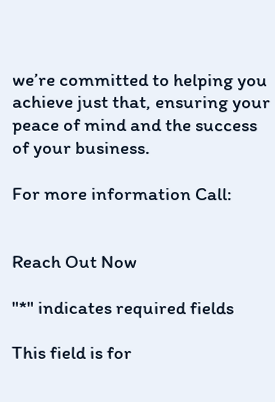we’re committed to helping you achieve just that, ensuring your peace of mind and the success of your business.

For more information Call:


Reach Out Now

"*" indicates required fields

This field is for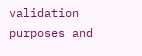validation purposes and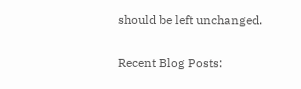should be left unchanged.

Recent Blog Posts: